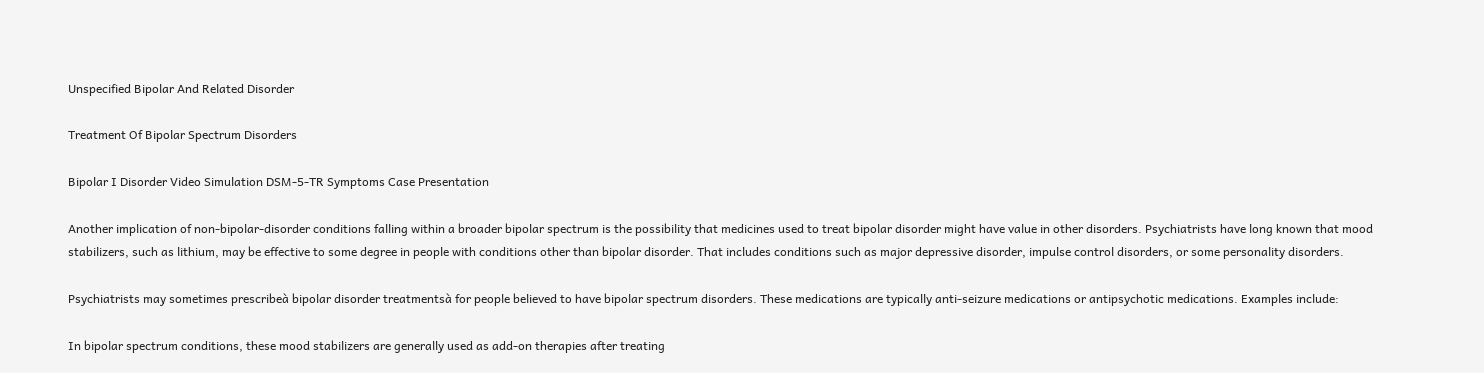Unspecified Bipolar And Related Disorder

Treatment Of Bipolar Spectrum Disorders

Bipolar I Disorder Video Simulation DSM-5-TR Symptoms Case Presentation

Another implication of non-bipolar-disorder conditions falling within a broader bipolar spectrum is the possibility that medicines used to treat bipolar disorder might have value in other disorders. Psychiatrists have long known that mood stabilizers, such as lithium, may be effective to some degree in people with conditions other than bipolar disorder. That includes conditions such as major depressive disorder, impulse control disorders, or some personality disorders.

Psychiatrists may sometimes prescribeà bipolar disorder treatmentsà for people believed to have bipolar spectrum disorders. These medications are typically anti-seizure medications or antipsychotic medications. Examples include:

In bipolar spectrum conditions, these mood stabilizers are generally used as add-on therapies after treating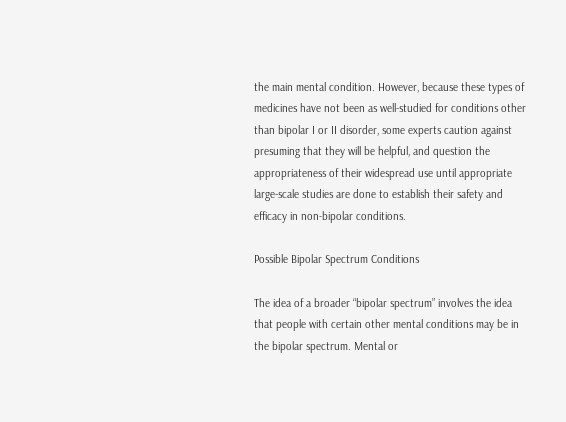the main mental condition. However, because these types of medicines have not been as well-studied for conditions other than bipolar I or II disorder, some experts caution against presuming that they will be helpful, and question the appropriateness of their widespread use until appropriate large-scale studies are done to establish their safety and efficacy in non-bipolar conditions.

Possible Bipolar Spectrum Conditions

The idea of a broader “bipolar spectrum” involves the idea that people with certain other mental conditions may be in the bipolar spectrum. Mental or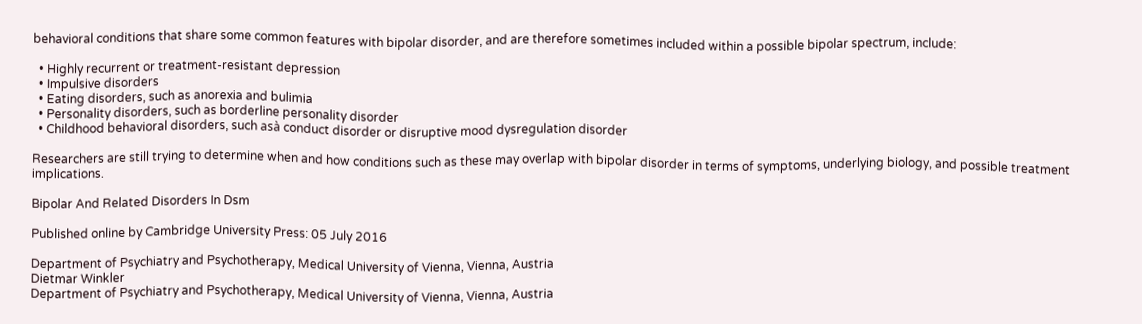behavioral conditions that share some common features with bipolar disorder, and are therefore sometimes included within a possible bipolar spectrum, include:

  • Highly recurrent or treatment-resistant depression
  • Impulsive disorders
  • Eating disorders, such as anorexia and bulimia
  • Personality disorders, such as borderline personality disorder
  • Childhood behavioral disorders, such asà conduct disorder or disruptive mood dysregulation disorder

Researchers are still trying to determine when and how conditions such as these may overlap with bipolar disorder in terms of symptoms, underlying biology, and possible treatment implications.

Bipolar And Related Disorders In Dsm

Published online by Cambridge University Press: 05 July 2016

Department of Psychiatry and Psychotherapy, Medical University of Vienna, Vienna, Austria
Dietmar Winkler
Department of Psychiatry and Psychotherapy, Medical University of Vienna, Vienna, Austria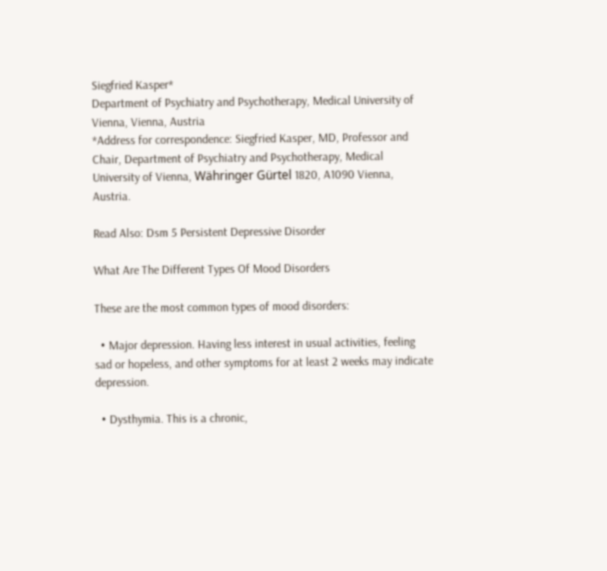Siegfried Kasper*
Department of Psychiatry and Psychotherapy, Medical University of Vienna, Vienna, Austria
*Address for correspondence: Siegfried Kasper, MD, Professor and Chair, Department of Psychiatry and Psychotherapy, Medical University of Vienna, Währinger Gürtel 1820, A1090 Vienna, Austria.

Read Also: Dsm 5 Persistent Depressive Disorder

What Are The Different Types Of Mood Disorders

These are the most common types of mood disorders:

  • Major depression. Having less interest in usual activities, feeling sad or hopeless, and other symptoms for at least 2 weeks may indicate depression.

  • Dysthymia. This is a chronic,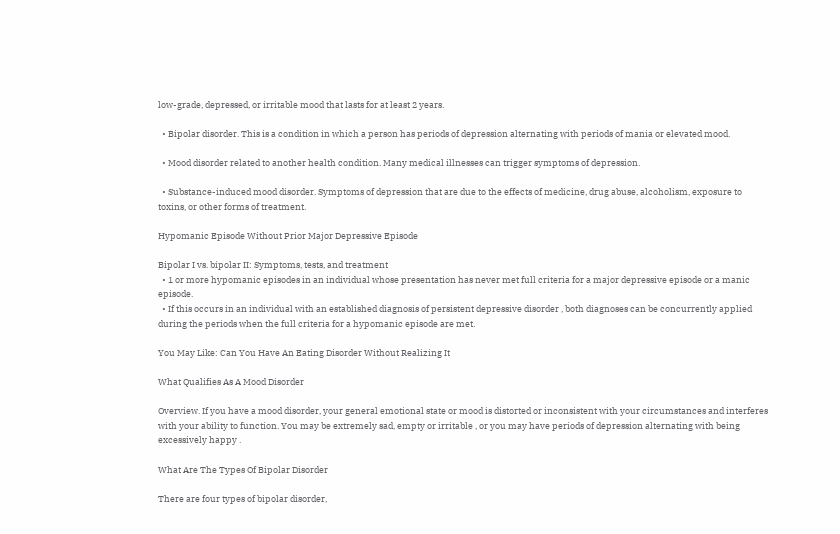low-grade, depressed, or irritable mood that lasts for at least 2 years.

  • Bipolar disorder. This is a condition in which a person has periods of depression alternating with periods of mania or elevated mood.

  • Mood disorder related to another health condition. Many medical illnesses can trigger symptoms of depression.

  • Substance-induced mood disorder. Symptoms of depression that are due to the effects of medicine, drug abuse, alcoholism, exposure to toxins, or other forms of treatment.

Hypomanic Episode Without Prior Major Depressive Episode

Bipolar I vs. bipolar II: Symptoms, tests, and treatment
  • 1 or more hypomanic episodes in an individual whose presentation has never met full criteria for a major depressive episode or a manic episode.
  • If this occurs in an individual with an established diagnosis of persistent depressive disorder , both diagnoses can be concurrently applied during the periods when the full criteria for a hypomanic episode are met.

You May Like: Can You Have An Eating Disorder Without Realizing It

What Qualifies As A Mood Disorder

Overview. If you have a mood disorder, your general emotional state or mood is distorted or inconsistent with your circumstances and interferes with your ability to function. You may be extremely sad, empty or irritable , or you may have periods of depression alternating with being excessively happy .

What Are The Types Of Bipolar Disorder

There are four types of bipolar disorder,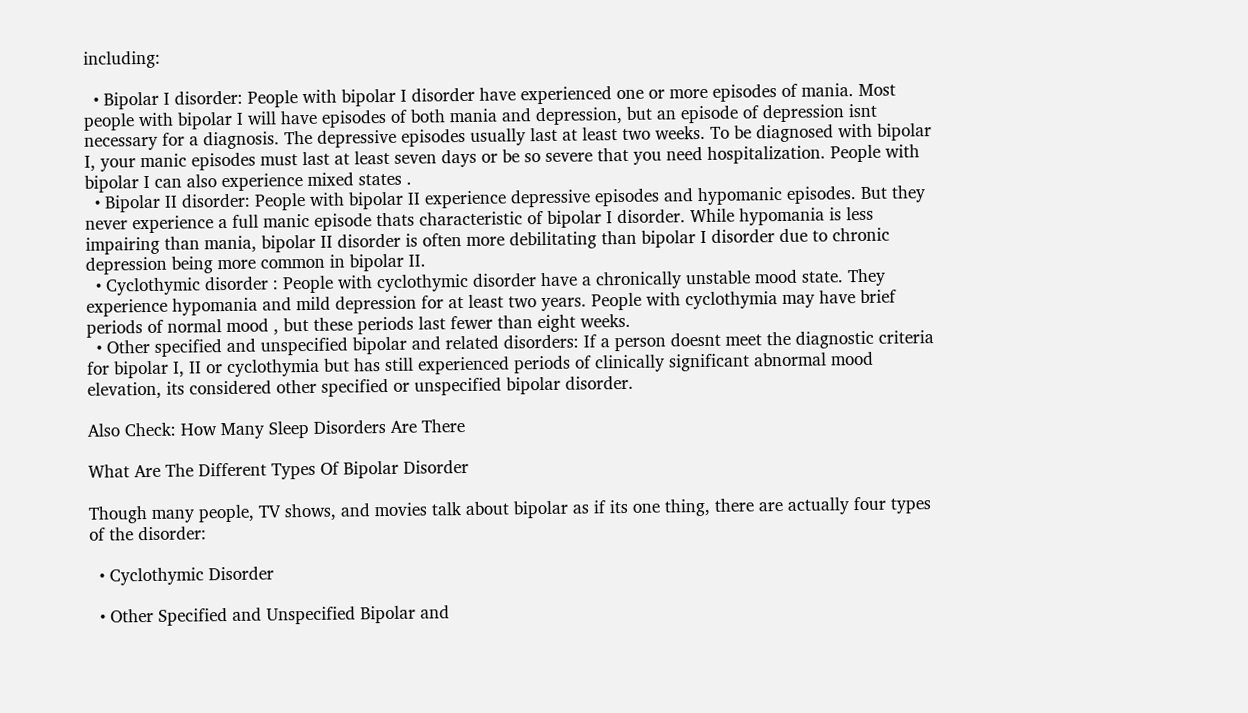including:

  • Bipolar I disorder: People with bipolar I disorder have experienced one or more episodes of mania. Most people with bipolar I will have episodes of both mania and depression, but an episode of depression isnt necessary for a diagnosis. The depressive episodes usually last at least two weeks. To be diagnosed with bipolar I, your manic episodes must last at least seven days or be so severe that you need hospitalization. People with bipolar I can also experience mixed states .
  • Bipolar II disorder: People with bipolar II experience depressive episodes and hypomanic episodes. But they never experience a full manic episode thats characteristic of bipolar I disorder. While hypomania is less impairing than mania, bipolar II disorder is often more debilitating than bipolar I disorder due to chronic depression being more common in bipolar II.
  • Cyclothymic disorder : People with cyclothymic disorder have a chronically unstable mood state. They experience hypomania and mild depression for at least two years. People with cyclothymia may have brief periods of normal mood , but these periods last fewer than eight weeks.
  • Other specified and unspecified bipolar and related disorders: If a person doesnt meet the diagnostic criteria for bipolar I, II or cyclothymia but has still experienced periods of clinically significant abnormal mood elevation, its considered other specified or unspecified bipolar disorder.

Also Check: How Many Sleep Disorders Are There

What Are The Different Types Of Bipolar Disorder

Though many people, TV shows, and movies talk about bipolar as if its one thing, there are actually four types of the disorder:

  • Cyclothymic Disorder

  • Other Specified and Unspecified Bipolar and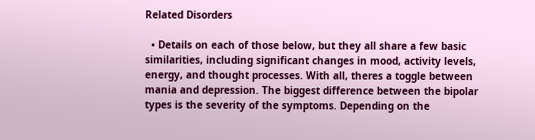Related Disorders

  • Details on each of those below, but they all share a few basic similarities, including significant changes in mood, activity levels, energy, and thought processes. With all, theres a toggle between mania and depression. The biggest difference between the bipolar types is the severity of the symptoms. Depending on the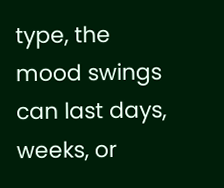type, the mood swings can last days, weeks, or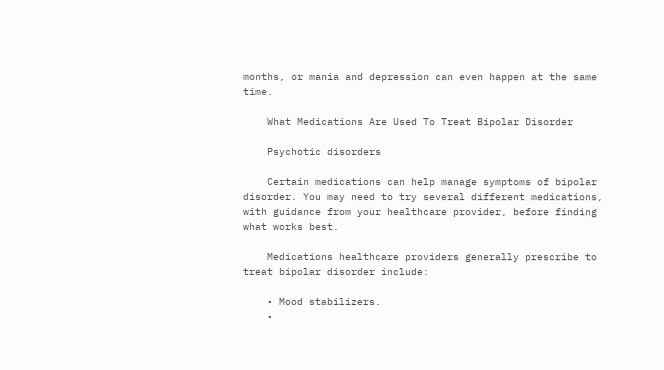months, or mania and depression can even happen at the same time.

    What Medications Are Used To Treat Bipolar Disorder

    Psychotic disorders

    Certain medications can help manage symptoms of bipolar disorder. You may need to try several different medications, with guidance from your healthcare provider, before finding what works best.

    Medications healthcare providers generally prescribe to treat bipolar disorder include:

    • Mood stabilizers.
    •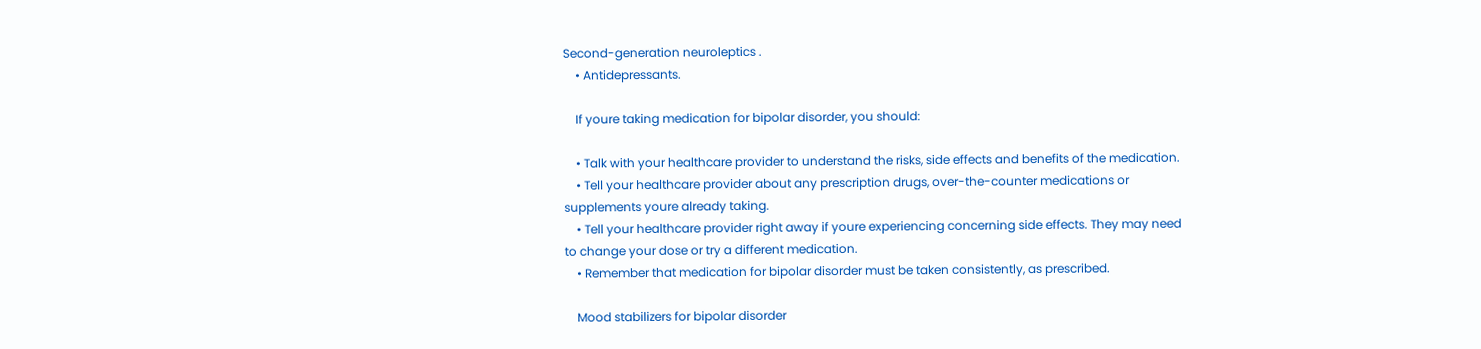Second-generation neuroleptics .
    • Antidepressants.

    If youre taking medication for bipolar disorder, you should:

    • Talk with your healthcare provider to understand the risks, side effects and benefits of the medication.
    • Tell your healthcare provider about any prescription drugs, over-the-counter medications or supplements youre already taking.
    • Tell your healthcare provider right away if youre experiencing concerning side effects. They may need to change your dose or try a different medication.
    • Remember that medication for bipolar disorder must be taken consistently, as prescribed.

    Mood stabilizers for bipolar disorder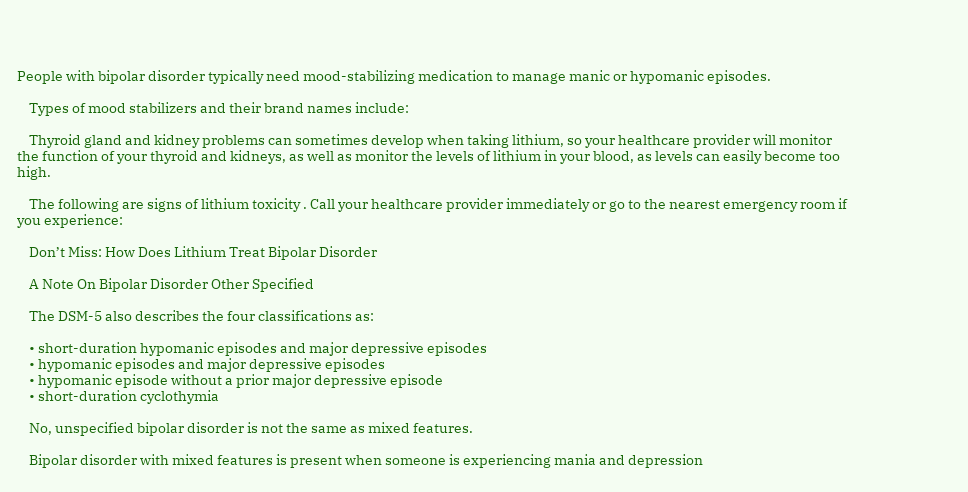People with bipolar disorder typically need mood-stabilizing medication to manage manic or hypomanic episodes.

    Types of mood stabilizers and their brand names include:

    Thyroid gland and kidney problems can sometimes develop when taking lithium, so your healthcare provider will monitor the function of your thyroid and kidneys, as well as monitor the levels of lithium in your blood, as levels can easily become too high.

    The following are signs of lithium toxicity . Call your healthcare provider immediately or go to the nearest emergency room if you experience:

    Don’t Miss: How Does Lithium Treat Bipolar Disorder

    A Note On Bipolar Disorder Other Specified

    The DSM-5 also describes the four classifications as:

    • short-duration hypomanic episodes and major depressive episodes
    • hypomanic episodes and major depressive episodes
    • hypomanic episode without a prior major depressive episode
    • short-duration cyclothymia

    No, unspecified bipolar disorder is not the same as mixed features.

    Bipolar disorder with mixed features is present when someone is experiencing mania and depression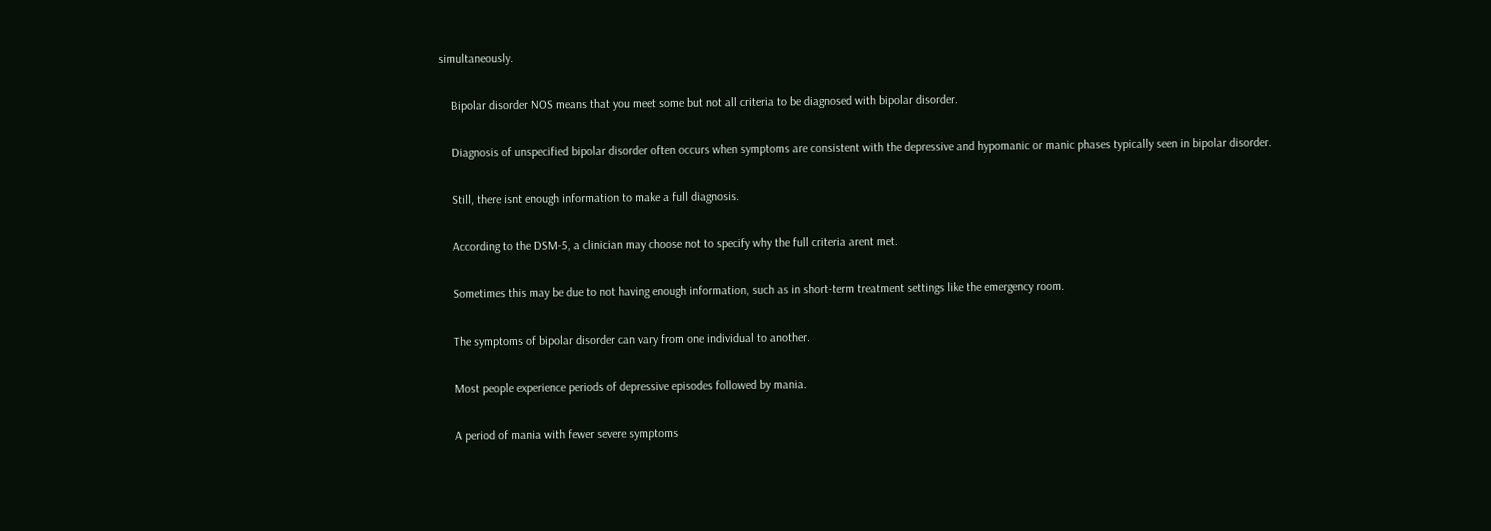simultaneously.

    Bipolar disorder NOS means that you meet some but not all criteria to be diagnosed with bipolar disorder.

    Diagnosis of unspecified bipolar disorder often occurs when symptoms are consistent with the depressive and hypomanic or manic phases typically seen in bipolar disorder.

    Still, there isnt enough information to make a full diagnosis.

    According to the DSM-5, a clinician may choose not to specify why the full criteria arent met.

    Sometimes this may be due to not having enough information, such as in short-term treatment settings like the emergency room.

    The symptoms of bipolar disorder can vary from one individual to another.

    Most people experience periods of depressive episodes followed by mania.

    A period of mania with fewer severe symptoms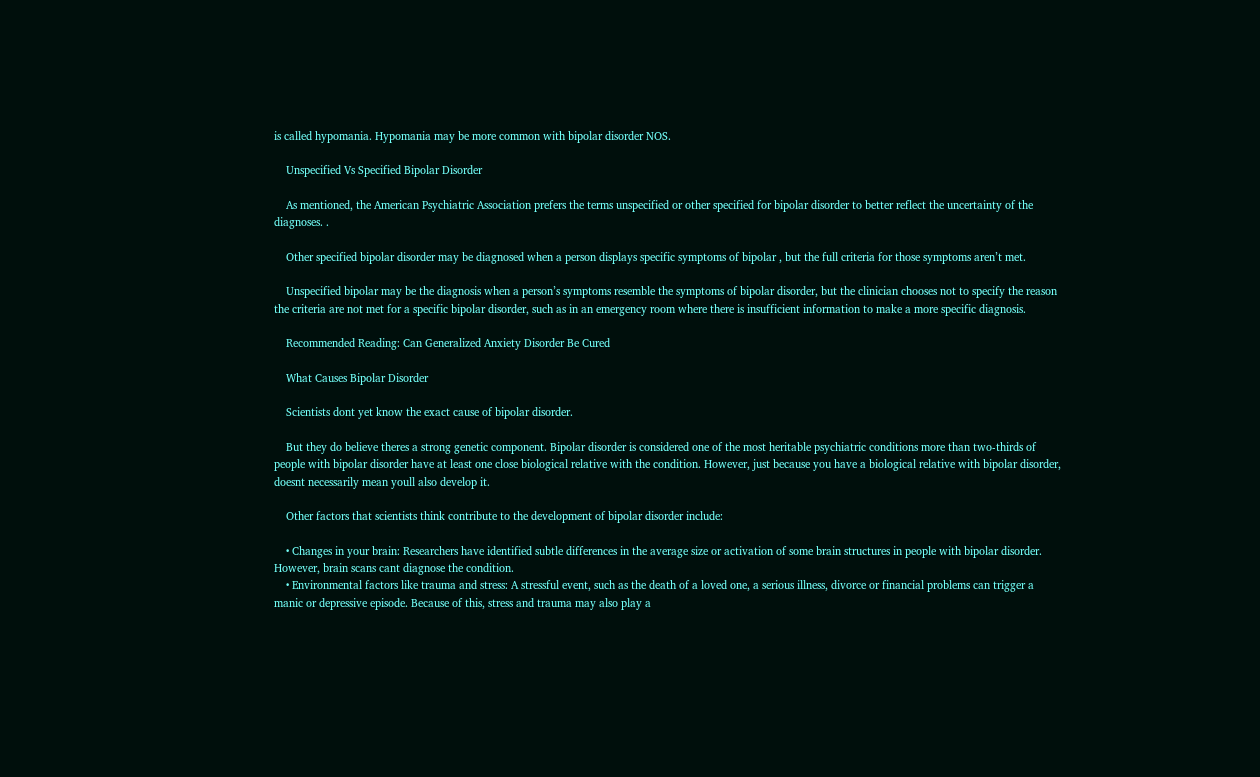is called hypomania. Hypomania may be more common with bipolar disorder NOS.

    Unspecified Vs Specified Bipolar Disorder

    As mentioned, the American Psychiatric Association prefers the terms unspecified or other specified for bipolar disorder to better reflect the uncertainty of the diagnoses. .

    Other specified bipolar disorder may be diagnosed when a person displays specific symptoms of bipolar , but the full criteria for those symptoms aren’t met.

    Unspecified bipolar may be the diagnosis when a person’s symptoms resemble the symptoms of bipolar disorder, but the clinician chooses not to specify the reason the criteria are not met for a specific bipolar disorder, such as in an emergency room where there is insufficient information to make a more specific diagnosis.

    Recommended Reading: Can Generalized Anxiety Disorder Be Cured

    What Causes Bipolar Disorder

    Scientists dont yet know the exact cause of bipolar disorder.

    But they do believe theres a strong genetic component. Bipolar disorder is considered one of the most heritable psychiatric conditions more than two-thirds of people with bipolar disorder have at least one close biological relative with the condition. However, just because you have a biological relative with bipolar disorder, doesnt necessarily mean youll also develop it.

    Other factors that scientists think contribute to the development of bipolar disorder include:

    • Changes in your brain: Researchers have identified subtle differences in the average size or activation of some brain structures in people with bipolar disorder. However, brain scans cant diagnose the condition.
    • Environmental factors like trauma and stress: A stressful event, such as the death of a loved one, a serious illness, divorce or financial problems can trigger a manic or depressive episode. Because of this, stress and trauma may also play a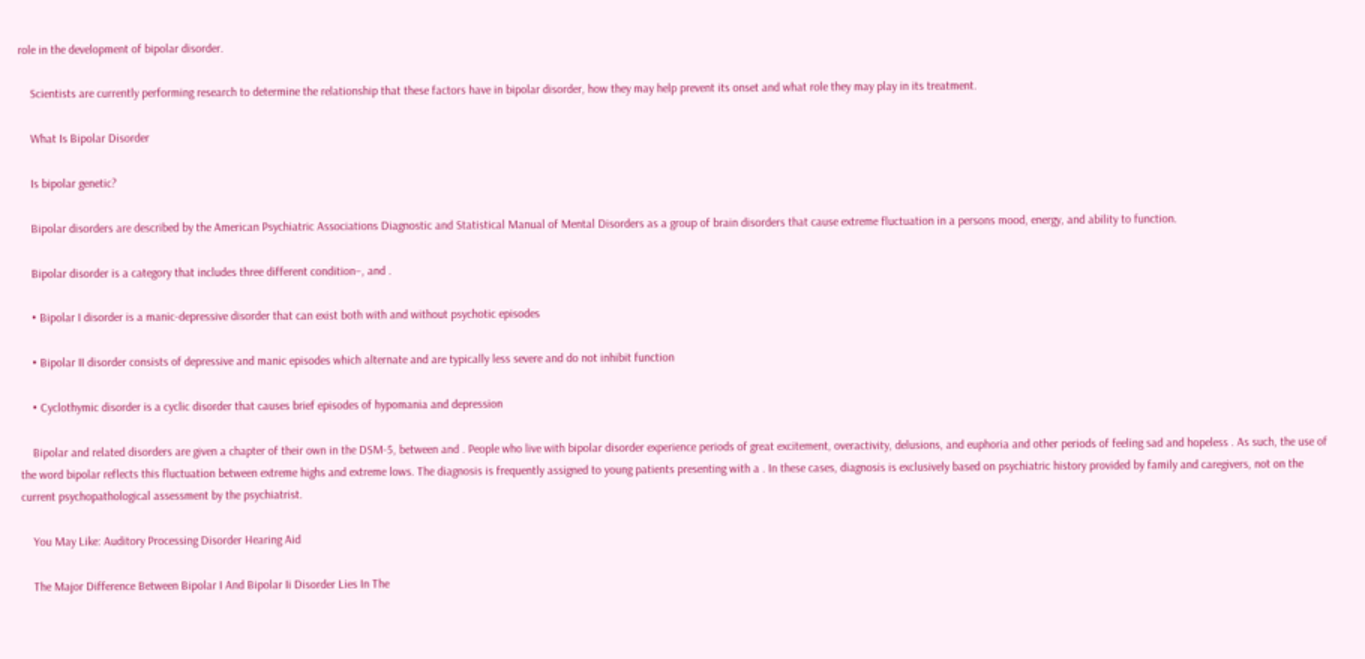role in the development of bipolar disorder.

    Scientists are currently performing research to determine the relationship that these factors have in bipolar disorder, how they may help prevent its onset and what role they may play in its treatment.

    What Is Bipolar Disorder

    Is bipolar genetic?

    Bipolar disorders are described by the American Psychiatric Associations Diagnostic and Statistical Manual of Mental Disorders as a group of brain disorders that cause extreme fluctuation in a persons mood, energy, and ability to function.

    Bipolar disorder is a category that includes three different condition–, and .

    • Bipolar I disorder is a manic-depressive disorder that can exist both with and without psychotic episodes

    • Bipolar II disorder consists of depressive and manic episodes which alternate and are typically less severe and do not inhibit function

    • Cyclothymic disorder is a cyclic disorder that causes brief episodes of hypomania and depression

    Bipolar and related disorders are given a chapter of their own in the DSM-5, between and . People who live with bipolar disorder experience periods of great excitement, overactivity, delusions, and euphoria and other periods of feeling sad and hopeless . As such, the use of the word bipolar reflects this fluctuation between extreme highs and extreme lows. The diagnosis is frequently assigned to young patients presenting with a . In these cases, diagnosis is exclusively based on psychiatric history provided by family and caregivers, not on the current psychopathological assessment by the psychiatrist.

    You May Like: Auditory Processing Disorder Hearing Aid

    The Major Difference Between Bipolar I And Bipolar Ii Disorder Lies In The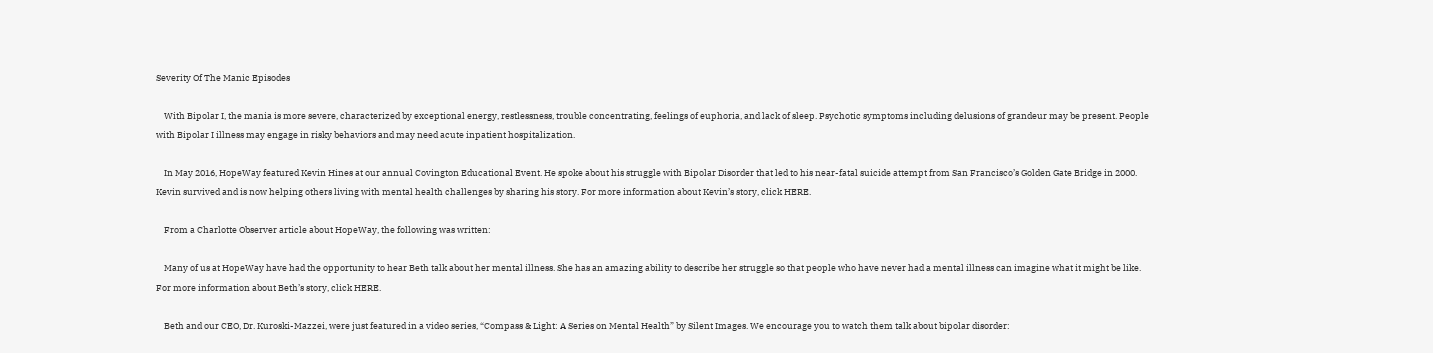Severity Of The Manic Episodes

    With Bipolar I, the mania is more severe, characterized by exceptional energy, restlessness, trouble concentrating, feelings of euphoria, and lack of sleep. Psychotic symptoms including delusions of grandeur may be present. People with Bipolar I illness may engage in risky behaviors and may need acute inpatient hospitalization.

    In May 2016, HopeWay featured Kevin Hines at our annual Covington Educational Event. He spoke about his struggle with Bipolar Disorder that led to his near-fatal suicide attempt from San Francisco’s Golden Gate Bridge in 2000. Kevin survived and is now helping others living with mental health challenges by sharing his story. For more information about Kevin’s story, click HERE.

    From a Charlotte Observer article about HopeWay, the following was written:

    Many of us at HopeWay have had the opportunity to hear Beth talk about her mental illness. She has an amazing ability to describe her struggle so that people who have never had a mental illness can imagine what it might be like. For more information about Beth’s story, click HERE.

    Beth and our CEO, Dr. Kuroski-Mazzei, were just featured in a video series, “Compass & Light: A Series on Mental Health” by Silent Images. We encourage you to watch them talk about bipolar disorder: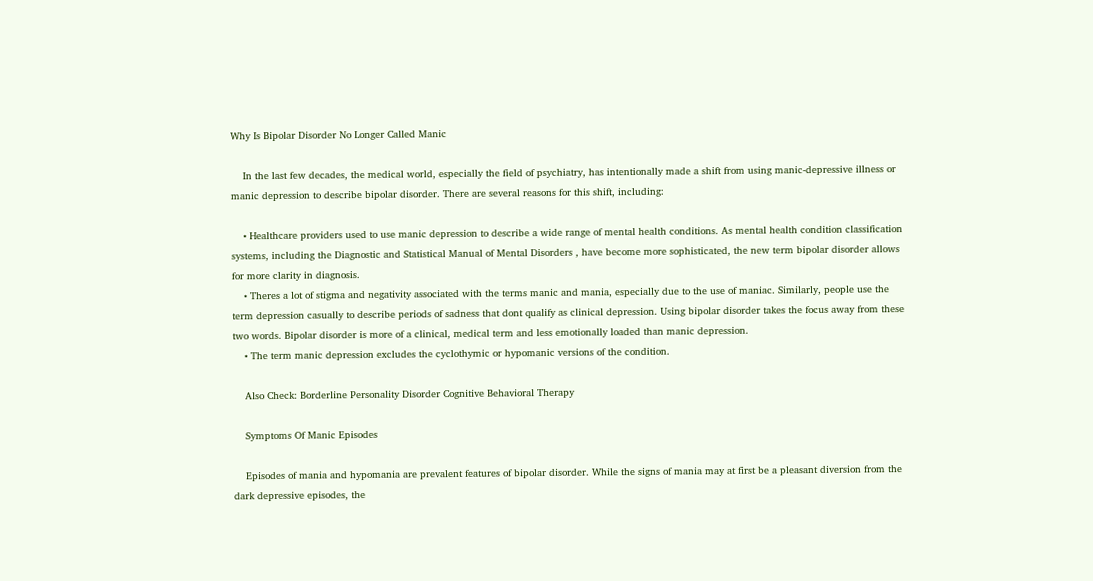Why Is Bipolar Disorder No Longer Called Manic

    In the last few decades, the medical world, especially the field of psychiatry, has intentionally made a shift from using manic-depressive illness or manic depression to describe bipolar disorder. There are several reasons for this shift, including:

    • Healthcare providers used to use manic depression to describe a wide range of mental health conditions. As mental health condition classification systems, including the Diagnostic and Statistical Manual of Mental Disorders , have become more sophisticated, the new term bipolar disorder allows for more clarity in diagnosis.
    • Theres a lot of stigma and negativity associated with the terms manic and mania, especially due to the use of maniac. Similarly, people use the term depression casually to describe periods of sadness that dont qualify as clinical depression. Using bipolar disorder takes the focus away from these two words. Bipolar disorder is more of a clinical, medical term and less emotionally loaded than manic depression.
    • The term manic depression excludes the cyclothymic or hypomanic versions of the condition.

    Also Check: Borderline Personality Disorder Cognitive Behavioral Therapy

    Symptoms Of Manic Episodes

    Episodes of mania and hypomania are prevalent features of bipolar disorder. While the signs of mania may at first be a pleasant diversion from the dark depressive episodes, the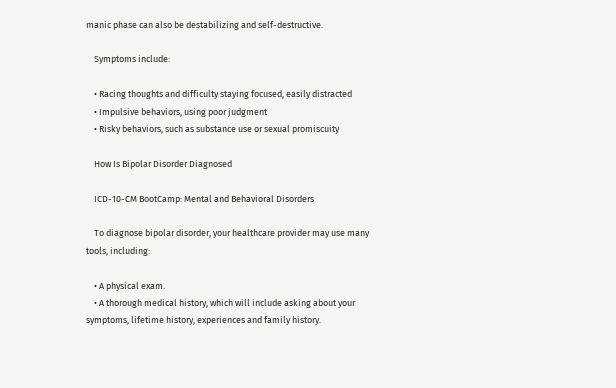manic phase can also be destabilizing and self-destructive.

    Symptoms include:

    • Racing thoughts and difficulty staying focused, easily distracted
    • Impulsive behaviors, using poor judgment
    • Risky behaviors, such as substance use or sexual promiscuity

    How Is Bipolar Disorder Diagnosed

    ICD-10-CM BootCamp: Mental and Behavioral Disorders

    To diagnose bipolar disorder, your healthcare provider may use many tools, including:

    • A physical exam.
    • A thorough medical history, which will include asking about your symptoms, lifetime history, experiences and family history.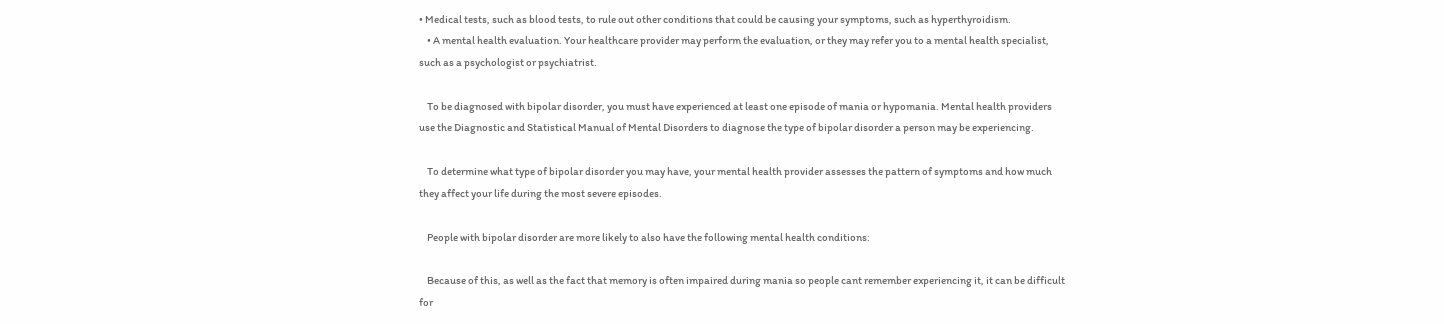• Medical tests, such as blood tests, to rule out other conditions that could be causing your symptoms, such as hyperthyroidism.
    • A mental health evaluation. Your healthcare provider may perform the evaluation, or they may refer you to a mental health specialist, such as a psychologist or psychiatrist.

    To be diagnosed with bipolar disorder, you must have experienced at least one episode of mania or hypomania. Mental health providers use the Diagnostic and Statistical Manual of Mental Disorders to diagnose the type of bipolar disorder a person may be experiencing.

    To determine what type of bipolar disorder you may have, your mental health provider assesses the pattern of symptoms and how much they affect your life during the most severe episodes.

    People with bipolar disorder are more likely to also have the following mental health conditions:

    Because of this, as well as the fact that memory is often impaired during mania so people cant remember experiencing it, it can be difficult for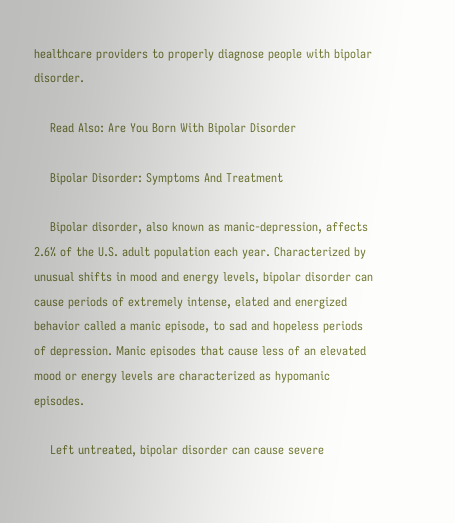healthcare providers to properly diagnose people with bipolar disorder.

    Read Also: Are You Born With Bipolar Disorder

    Bipolar Disorder: Symptoms And Treatment

    Bipolar disorder, also known as manic-depression, affects 2.6% of the U.S. adult population each year. Characterized by unusual shifts in mood and energy levels, bipolar disorder can cause periods of extremely intense, elated and energized behavior called a manic episode, to sad and hopeless periods of depression. Manic episodes that cause less of an elevated mood or energy levels are characterized as hypomanic episodes.

    Left untreated, bipolar disorder can cause severe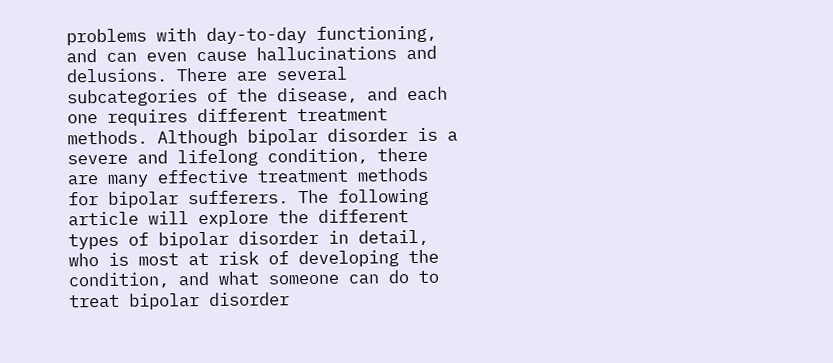problems with day-to-day functioning, and can even cause hallucinations and delusions. There are several subcategories of the disease, and each one requires different treatment methods. Although bipolar disorder is a severe and lifelong condition, there are many effective treatment methods for bipolar sufferers. The following article will explore the different types of bipolar disorder in detail, who is most at risk of developing the condition, and what someone can do to treat bipolar disorder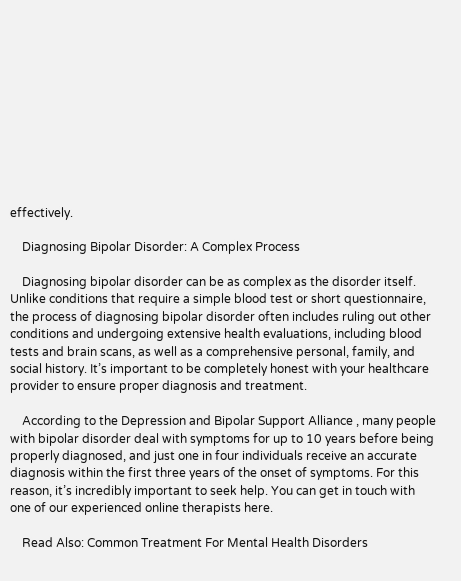effectively.

    Diagnosing Bipolar Disorder: A Complex Process

    Diagnosing bipolar disorder can be as complex as the disorder itself. Unlike conditions that require a simple blood test or short questionnaire, the process of diagnosing bipolar disorder often includes ruling out other conditions and undergoing extensive health evaluations, including blood tests and brain scans, as well as a comprehensive personal, family, and social history. It’s important to be completely honest with your healthcare provider to ensure proper diagnosis and treatment.

    According to the Depression and Bipolar Support Alliance , many people with bipolar disorder deal with symptoms for up to 10 years before being properly diagnosed, and just one in four individuals receive an accurate diagnosis within the first three years of the onset of symptoms. For this reason, it’s incredibly important to seek help. You can get in touch with one of our experienced online therapists here.

    Read Also: Common Treatment For Mental Health Disorders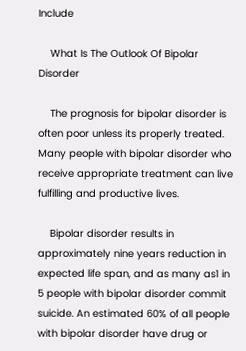Include

    What Is The Outlook Of Bipolar Disorder

    The prognosis for bipolar disorder is often poor unless its properly treated. Many people with bipolar disorder who receive appropriate treatment can live fulfilling and productive lives.

    Bipolar disorder results in approximately nine years reduction in expected life span, and as many as1 in 5 people with bipolar disorder commit suicide. An estimated 60% of all people with bipolar disorder have drug or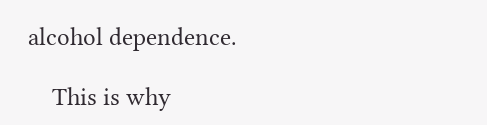alcohol dependence.

    This is why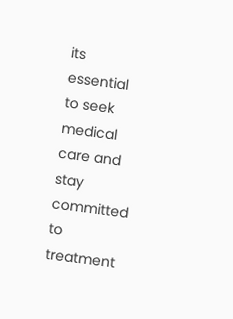its essential to seek medical care and stay committed to treatment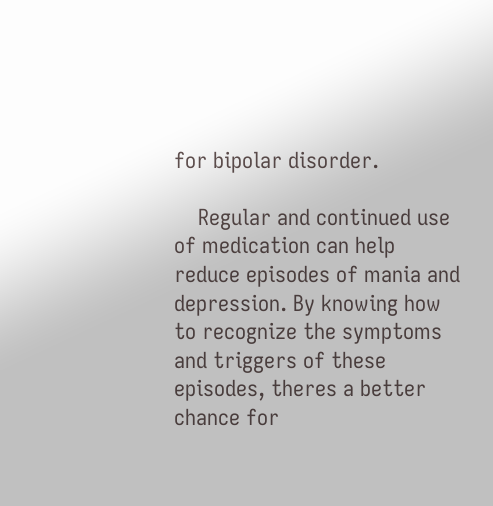for bipolar disorder.

    Regular and continued use of medication can help reduce episodes of mania and depression. By knowing how to recognize the symptoms and triggers of these episodes, theres a better chance for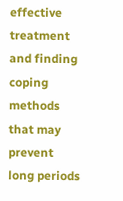effective treatment and finding coping methods that may prevent long periods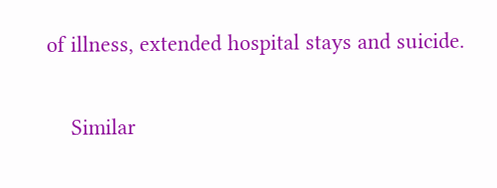of illness, extended hospital stays and suicide.

    Similar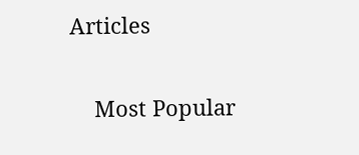Articles

    Most Popular